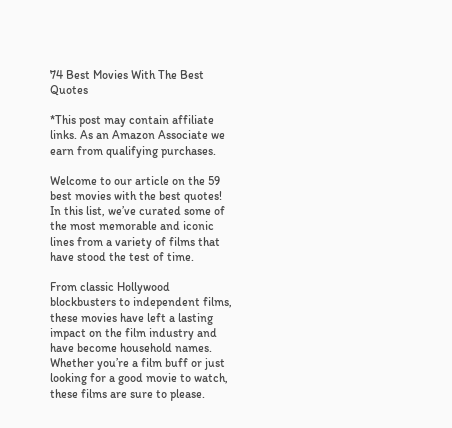74 Best Movies With The Best Quotes

*This post may contain affiliate links. As an Amazon Associate we earn from qualifying purchases.

Welcome to our article on the 59 best movies with the best quotes! In this list, we’ve curated some of the most memorable and iconic lines from a variety of films that have stood the test of time.

From classic Hollywood blockbusters to independent films, these movies have left a lasting impact on the film industry and have become household names. Whether you’re a film buff or just looking for a good movie to watch, these films are sure to please.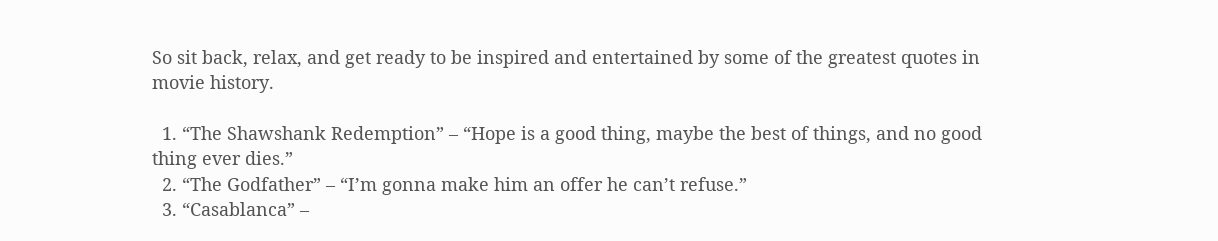So sit back, relax, and get ready to be inspired and entertained by some of the greatest quotes in movie history.

  1. “The Shawshank Redemption” – “Hope is a good thing, maybe the best of things, and no good thing ever dies.”
  2. “The Godfather” – “I’m gonna make him an offer he can’t refuse.”
  3. “Casablanca” –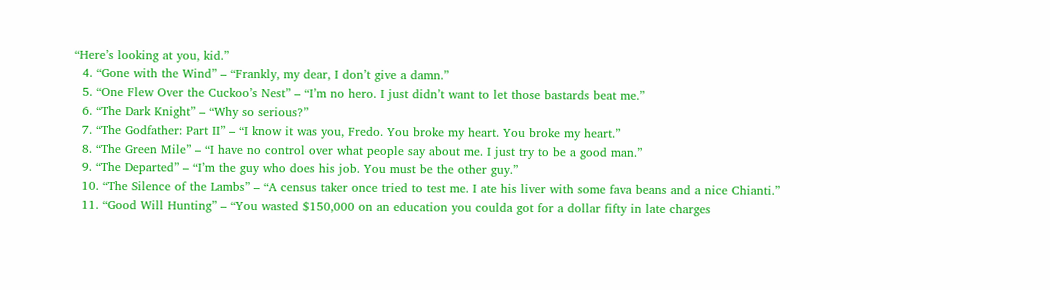“Here’s looking at you, kid.”
  4. “Gone with the Wind” – “Frankly, my dear, I don’t give a damn.”
  5. “One Flew Over the Cuckoo’s Nest” – “I’m no hero. I just didn’t want to let those bastards beat me.”
  6. “The Dark Knight” – “Why so serious?”
  7. “The Godfather: Part II” – “I know it was you, Fredo. You broke my heart. You broke my heart.”
  8. “The Green Mile” – “I have no control over what people say about me. I just try to be a good man.”
  9. “The Departed” – “I’m the guy who does his job. You must be the other guy.”
  10. “The Silence of the Lambs” – “A census taker once tried to test me. I ate his liver with some fava beans and a nice Chianti.”
  11. “Good Will Hunting” – “You wasted $150,000 on an education you coulda got for a dollar fifty in late charges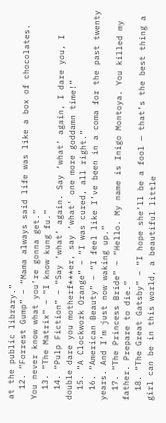at the public library.”
  12. “Forrest Gump” – “Mama always said life was like a box of chocolates. You never know what you’re gonna get.”
  13. “The Matrix” – “I know kung fu.”
  14. “Pulp Fiction” – “Say ‘what’ again. Say ‘what’ again, I dare you, I double dare you motherf***er, say ‘what’ one more goddamn time!”
  15. “A Clockwork Orange” – “I was cured, all right.”
  16. “American Beauty” – “I feel like I’ve been in a coma for the past twenty years. And I’m just now waking up.”
  17. “The Princess Bride” – “Hello. My name is Inigo Montoya. You killed my father. Prepare to die.”
  18. “The Great Gatsby” – “I hope she’ll be a fool — that’s the best thing a girl can be in this world, a beautiful little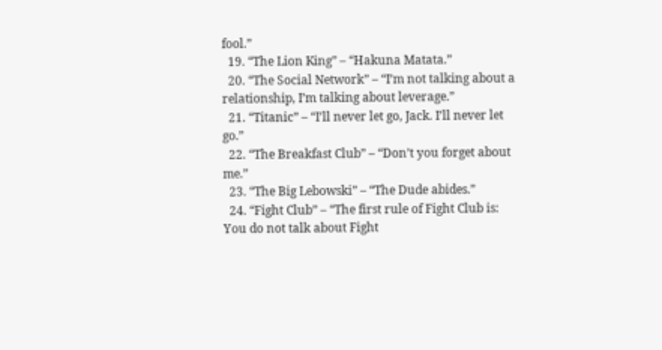fool.”
  19. “The Lion King” – “Hakuna Matata.”
  20. “The Social Network” – “I’m not talking about a relationship, I’m talking about leverage.”
  21. “Titanic” – “I’ll never let go, Jack. I’ll never let go.”
  22. “The Breakfast Club” – “Don’t you forget about me.”
  23. “The Big Lebowski” – “The Dude abides.”
  24. “Fight Club” – “The first rule of Fight Club is: You do not talk about Fight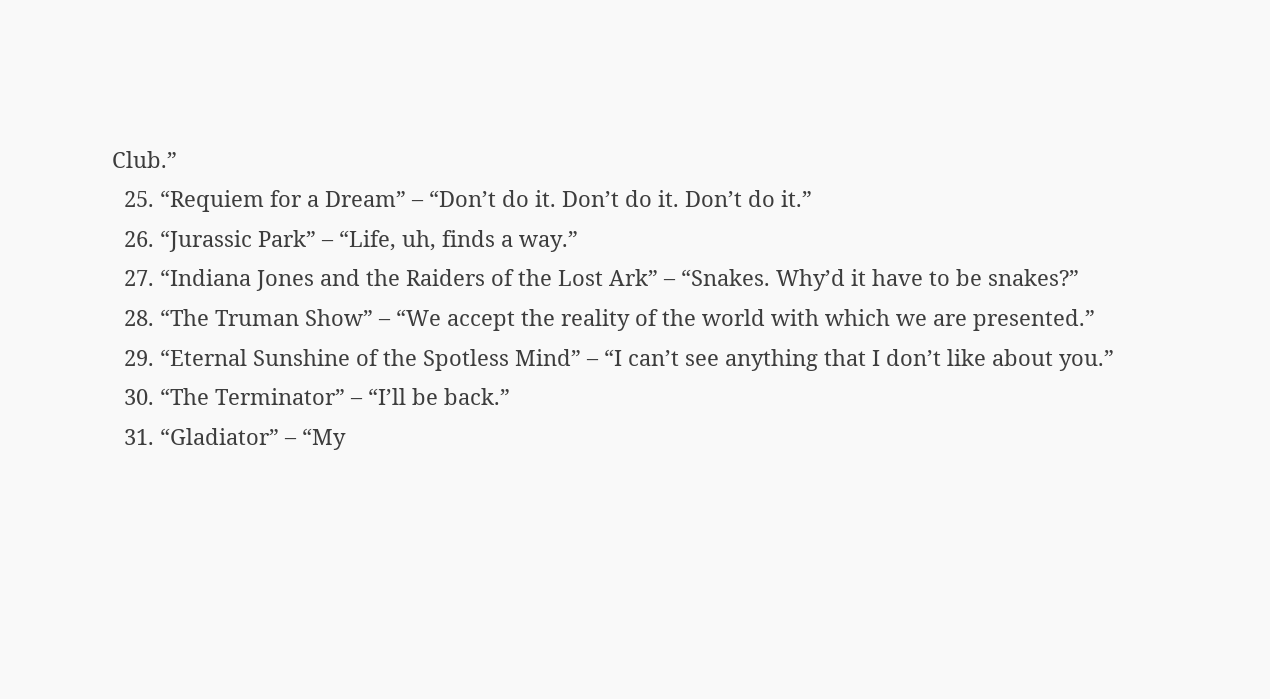Club.”
  25. “Requiem for a Dream” – “Don’t do it. Don’t do it. Don’t do it.”
  26. “Jurassic Park” – “Life, uh, finds a way.”
  27. “Indiana Jones and the Raiders of the Lost Ark” – “Snakes. Why’d it have to be snakes?”
  28. “The Truman Show” – “We accept the reality of the world with which we are presented.”
  29. “Eternal Sunshine of the Spotless Mind” – “I can’t see anything that I don’t like about you.”
  30. “The Terminator” – “I’ll be back.”
  31. “Gladiator” – “My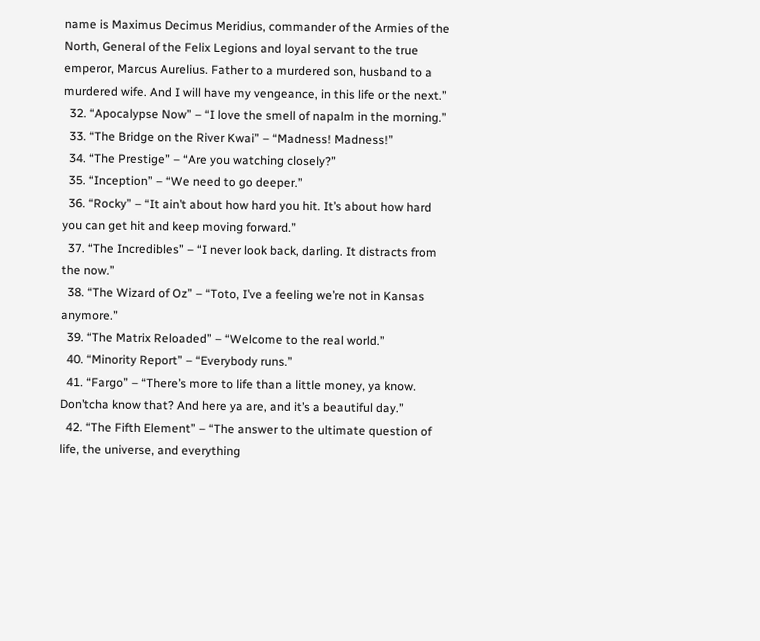name is Maximus Decimus Meridius, commander of the Armies of the North, General of the Felix Legions and loyal servant to the true emperor, Marcus Aurelius. Father to a murdered son, husband to a murdered wife. And I will have my vengeance, in this life or the next.”
  32. “Apocalypse Now” – “I love the smell of napalm in the morning.”
  33. “The Bridge on the River Kwai” – “Madness! Madness!”
  34. “The Prestige” – “Are you watching closely?”
  35. “Inception” – “We need to go deeper.”
  36. “Rocky” – “It ain’t about how hard you hit. It’s about how hard you can get hit and keep moving forward.”
  37. “The Incredibles” – “I never look back, darling. It distracts from the now.”
  38. “The Wizard of Oz” – “Toto, I’ve a feeling we’re not in Kansas anymore.”
  39. “The Matrix Reloaded” – “Welcome to the real world.”
  40. “Minority Report” – “Everybody runs.”
  41. “Fargo” – “There’s more to life than a little money, ya know. Don’tcha know that? And here ya are, and it’s a beautiful day.”
  42. “The Fifth Element” – “The answer to the ultimate question of life, the universe, and everything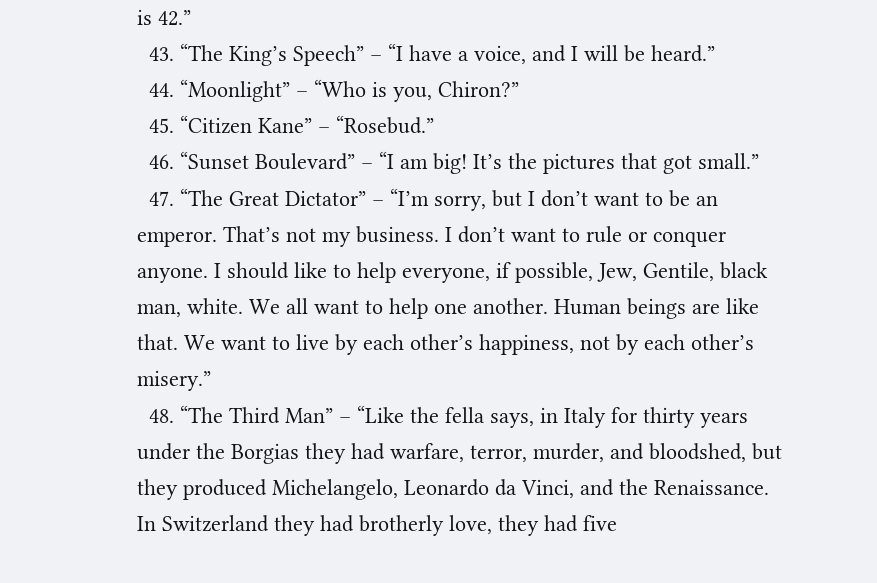is 42.”
  43. “The King’s Speech” – “I have a voice, and I will be heard.”
  44. “Moonlight” – “Who is you, Chiron?”
  45. “Citizen Kane” – “Rosebud.”
  46. “Sunset Boulevard” – “I am big! It’s the pictures that got small.”
  47. “The Great Dictator” – “I’m sorry, but I don’t want to be an emperor. That’s not my business. I don’t want to rule or conquer anyone. I should like to help everyone, if possible, Jew, Gentile, black man, white. We all want to help one another. Human beings are like that. We want to live by each other’s happiness, not by each other’s misery.”
  48. “The Third Man” – “Like the fella says, in Italy for thirty years under the Borgias they had warfare, terror, murder, and bloodshed, but they produced Michelangelo, Leonardo da Vinci, and the Renaissance. In Switzerland they had brotherly love, they had five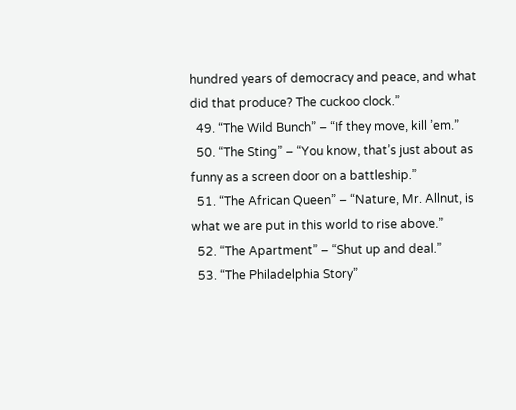hundred years of democracy and peace, and what did that produce? The cuckoo clock.”
  49. “The Wild Bunch” – “If they move, kill ’em.”
  50. “The Sting” – “You know, that’s just about as funny as a screen door on a battleship.”
  51. “The African Queen” – “Nature, Mr. Allnut, is what we are put in this world to rise above.”
  52. “The Apartment” – “Shut up and deal.”
  53. “The Philadelphia Story”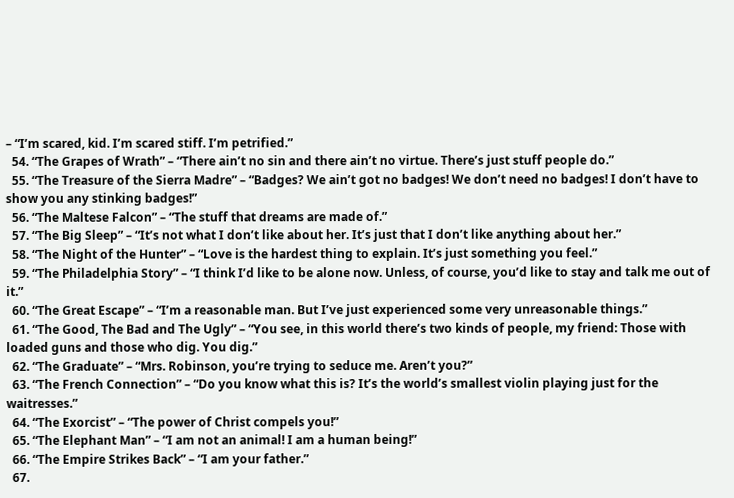– “I’m scared, kid. I’m scared stiff. I’m petrified.”
  54. “The Grapes of Wrath” – “There ain’t no sin and there ain’t no virtue. There’s just stuff people do.”
  55. “The Treasure of the Sierra Madre” – “Badges? We ain’t got no badges! We don’t need no badges! I don’t have to show you any stinking badges!”
  56. “The Maltese Falcon” – “The stuff that dreams are made of.”
  57. “The Big Sleep” – “It’s not what I don’t like about her. It’s just that I don’t like anything about her.”
  58. “The Night of the Hunter” – “Love is the hardest thing to explain. It’s just something you feel.”
  59. “The Philadelphia Story” – “I think I’d like to be alone now. Unless, of course, you’d like to stay and talk me out of it.”
  60. “The Great Escape” – “I’m a reasonable man. But I’ve just experienced some very unreasonable things.”
  61. “The Good, The Bad and The Ugly” – “You see, in this world there’s two kinds of people, my friend: Those with loaded guns and those who dig. You dig.”
  62. “The Graduate” – “Mrs. Robinson, you’re trying to seduce me. Aren’t you?”
  63. “The French Connection” – “Do you know what this is? It’s the world’s smallest violin playing just for the waitresses.”
  64. “The Exorcist” – “The power of Christ compels you!”
  65. “The Elephant Man” – “I am not an animal! I am a human being!”
  66. “The Empire Strikes Back” – “I am your father.”
  67.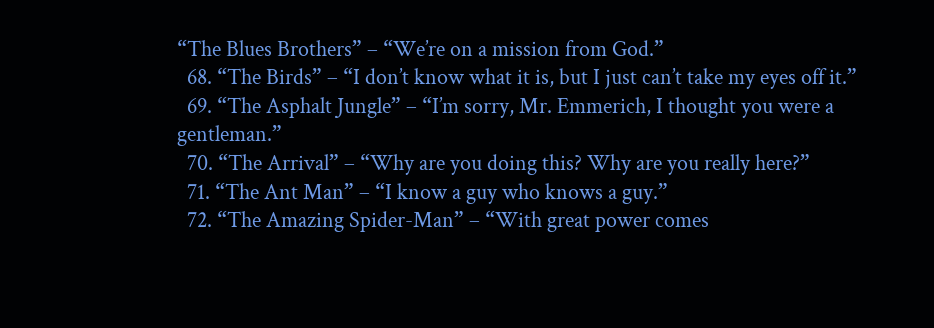“The Blues Brothers” – “We’re on a mission from God.”
  68. “The Birds” – “I don’t know what it is, but I just can’t take my eyes off it.”
  69. “The Asphalt Jungle” – “I’m sorry, Mr. Emmerich, I thought you were a gentleman.”
  70. “The Arrival” – “Why are you doing this? Why are you really here?”
  71. “The Ant Man” – “I know a guy who knows a guy.”
  72. “The Amazing Spider-Man” – “With great power comes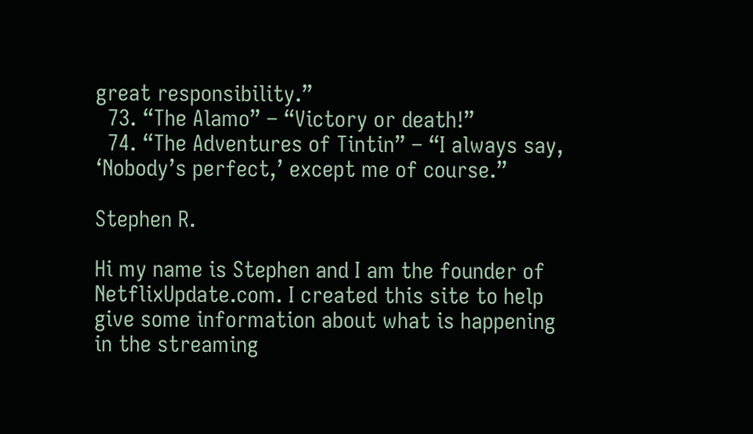great responsibility.”
  73. “The Alamo” – “Victory or death!”
  74. “The Adventures of Tintin” – “I always say, ‘Nobody’s perfect,’ except me of course.”

Stephen R.

Hi my name is Stephen and I am the founder of NetflixUpdate.com. I created this site to help give some information about what is happening in the streaming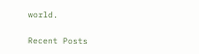world.

Recent Posts